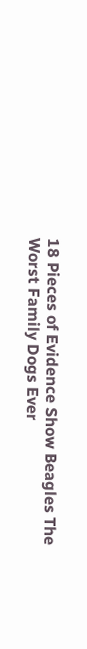18 Pieces of Evidence Show Beagles The Worst Family Dogs Ever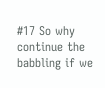#17 So why continue the babbling if we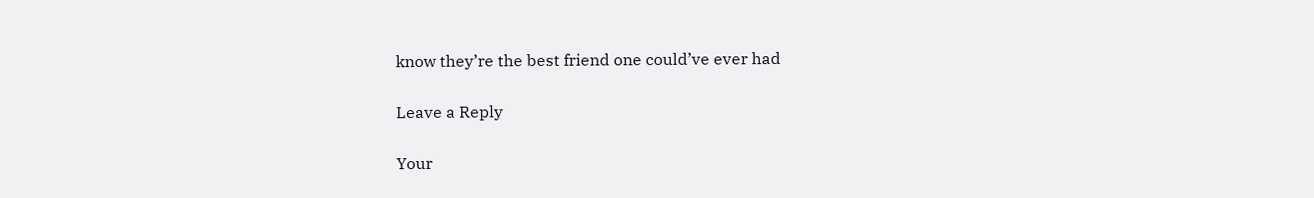know they’re the best friend one could’ve ever had

Leave a Reply

Your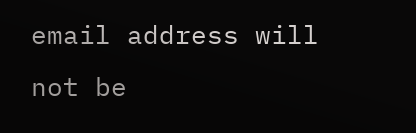email address will not be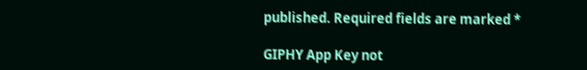published. Required fields are marked *

GIPHY App Key not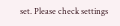set. Please check settings